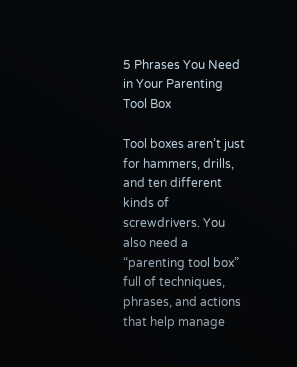5 Phrases You Need in Your Parenting Tool Box

Tool boxes aren’t just for hammers, drills, and ten different kinds of screwdrivers. You also need a “parenting tool box” full of techniques, phrases, and actions that help manage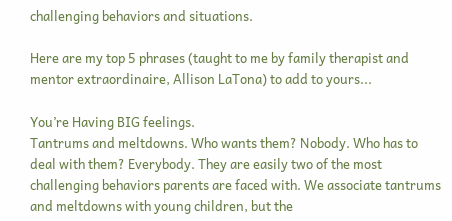challenging behaviors and situations.

Here are my top 5 phrases (taught to me by family therapist and mentor extraordinaire, Allison LaTona) to add to yours...

You’re Having BIG feelings.
Tantrums and meltdowns. Who wants them? Nobody. Who has to deal with them? Everybody. They are easily two of the most challenging behaviors parents are faced with. We associate tantrums and meltdowns with young children, but the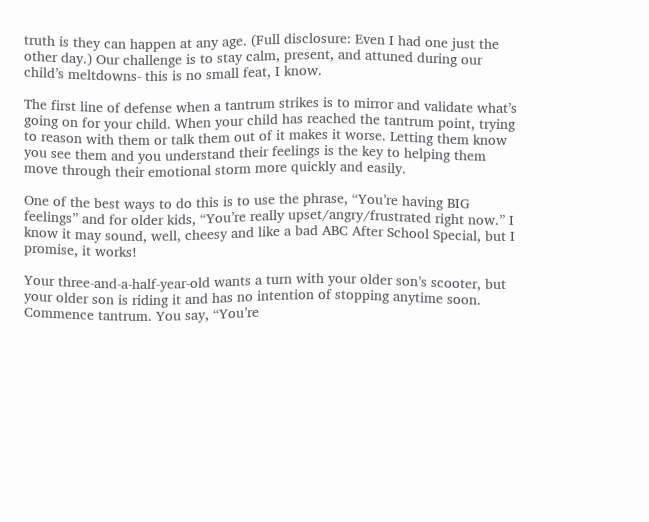truth is they can happen at any age. (Full disclosure: Even I had one just the other day.) Our challenge is to stay calm, present, and attuned during our child’s meltdowns- this is no small feat, I know.

The first line of defense when a tantrum strikes is to mirror and validate what’s going on for your child. When your child has reached the tantrum point, trying to reason with them or talk them out of it makes it worse. Letting them know you see them and you understand their feelings is the key to helping them move through their emotional storm more quickly and easily.

One of the best ways to do this is to use the phrase, “You’re having BIG feelings” and for older kids, “You’re really upset/angry/frustrated right now.” I know it may sound, well, cheesy and like a bad ABC After School Special, but I promise, it works!

Your three-and-a-half-year-old wants a turn with your older son’s scooter, but your older son is riding it and has no intention of stopping anytime soon. Commence tantrum. You say, “You’re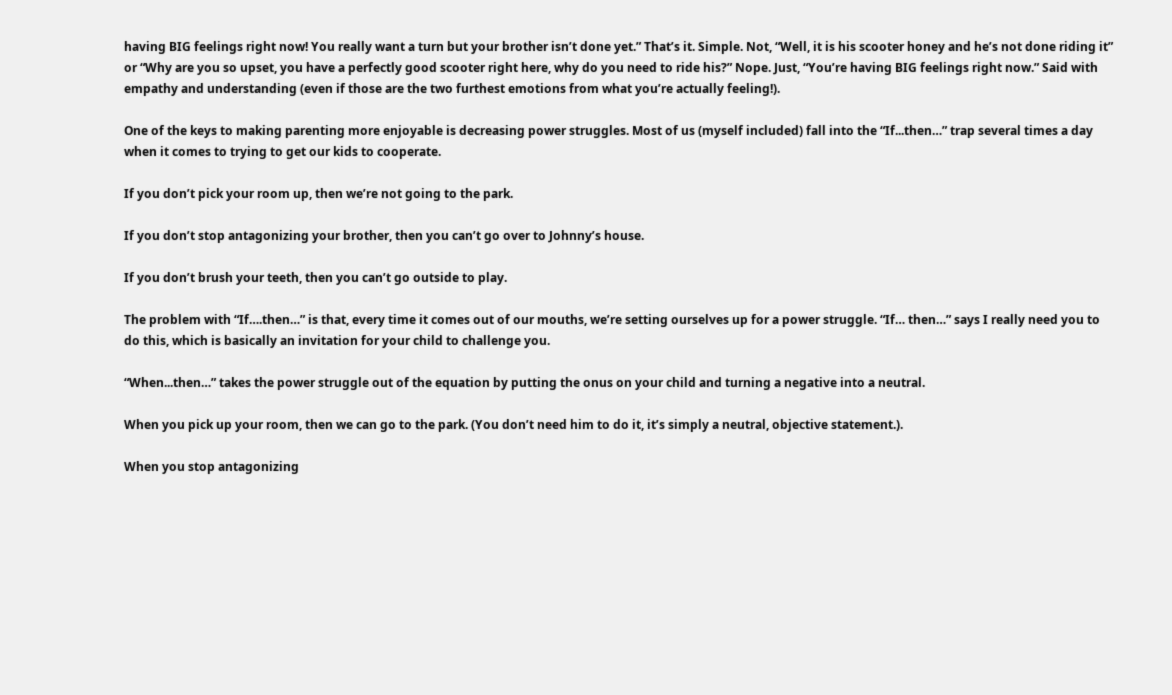having BIG feelings right now! You really want a turn but your brother isn’t done yet.” That’s it. Simple. Not, “Well, it is his scooter honey and he’s not done riding it” or “Why are you so upset, you have a perfectly good scooter right here, why do you need to ride his?” Nope. Just, “You’re having BIG feelings right now.” Said with empathy and understanding (even if those are the two furthest emotions from what you’re actually feeling!).

One of the keys to making parenting more enjoyable is decreasing power struggles. Most of us (myself included) fall into the “If...then…” trap several times a day when it comes to trying to get our kids to cooperate.

If you don’t pick your room up, then we’re not going to the park.

If you don’t stop antagonizing your brother, then you can’t go over to Johnny’s house.

If you don’t brush your teeth, then you can’t go outside to play.

The problem with “If….then…” is that, every time it comes out of our mouths, we’re setting ourselves up for a power struggle. “If… then…” says I really need you to do this, which is basically an invitation for your child to challenge you.

“When...then…” takes the power struggle out of the equation by putting the onus on your child and turning a negative into a neutral.

When you pick up your room, then we can go to the park. (You don’t need him to do it, it’s simply a neutral, objective statement.).

When you stop antagonizing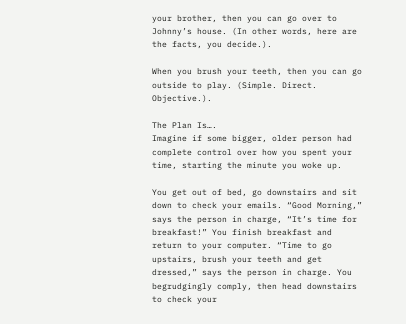your brother, then you can go over to Johnny’s house. (In other words, here are the facts, you decide.).

When you brush your teeth, then you can go outside to play. (Simple. Direct. Objective.).

The Plan Is….
Imagine if some bigger, older person had complete control over how you spent your time, starting the minute you woke up.

You get out of bed, go downstairs and sit down to check your emails. “Good Morning,” says the person in charge, “It’s time for breakfast!” You finish breakfast and return to your computer. “Time to go upstairs, brush your teeth and get dressed,” says the person in charge. You begrudgingly comply, then head downstairs to check your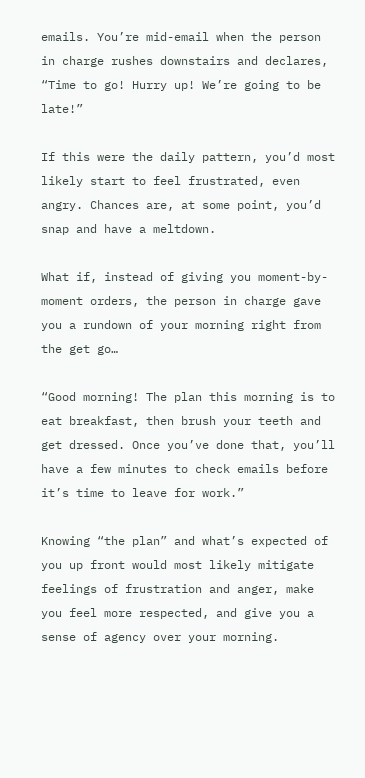emails. You’re mid-email when the person in charge rushes downstairs and declares, “Time to go! Hurry up! We’re going to be late!”

If this were the daily pattern, you’d most likely start to feel frustrated, even angry. Chances are, at some point, you’d snap and have a meltdown.

What if, instead of giving you moment-by-moment orders, the person in charge gave you a rundown of your morning right from the get go…

“Good morning! The plan this morning is to eat breakfast, then brush your teeth and get dressed. Once you’ve done that, you’ll have a few minutes to check emails before it’s time to leave for work.”

Knowing “the plan” and what’s expected of you up front would most likely mitigate feelings of frustration and anger, make you feel more respected, and give you a sense of agency over your morning.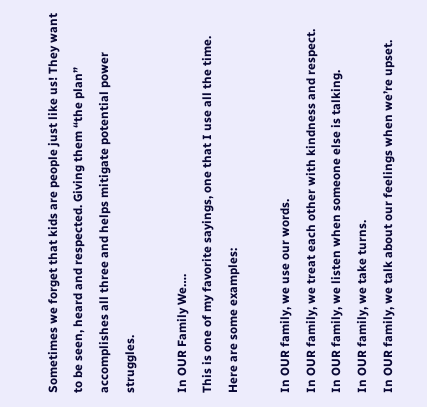Sometimes we forget that kids are people just like us! They want to be seen, heard and respected. Giving them “the plan” accomplishes all three and helps mitigate potential power struggles.

In OUR Family We….
This is one of my favorite sayings, one that I use all the time. Here are some examples:

In OUR family, we use our words.
In OUR family, we treat each other with kindness and respect.
In OUR family, we listen when someone else is talking.
In OUR family, we take turns.
In OUR family, we talk about our feelings when we’re upset.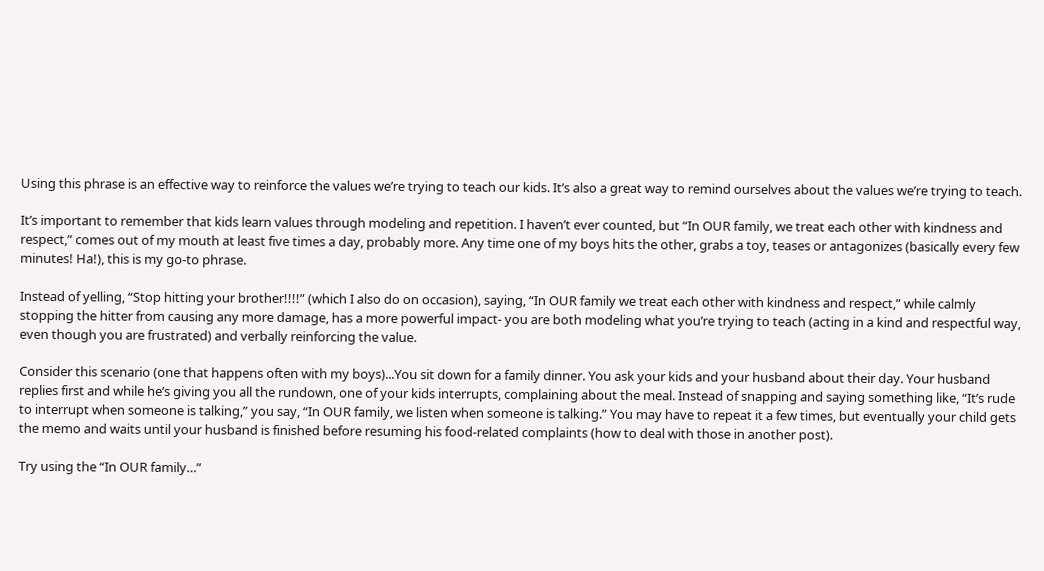Using this phrase is an effective way to reinforce the values we’re trying to teach our kids. It’s also a great way to remind ourselves about the values we’re trying to teach.

It’s important to remember that kids learn values through modeling and repetition. I haven’t ever counted, but “In OUR family, we treat each other with kindness and respect,” comes out of my mouth at least five times a day, probably more. Any time one of my boys hits the other, grabs a toy, teases or antagonizes (basically every few minutes! Ha!), this is my go-to phrase.

Instead of yelling, “Stop hitting your brother!!!!” (which I also do on occasion), saying, “In OUR family we treat each other with kindness and respect,” while calmly stopping the hitter from causing any more damage, has a more powerful impact- you are both modeling what you’re trying to teach (acting in a kind and respectful way, even though you are frustrated) and verbally reinforcing the value.

Consider this scenario (one that happens often with my boys)...You sit down for a family dinner. You ask your kids and your husband about their day. Your husband replies first and while he’s giving you all the rundown, one of your kids interrupts, complaining about the meal. Instead of snapping and saying something like, “It’s rude to interrupt when someone is talking,” you say, “In OUR family, we listen when someone is talking.” You may have to repeat it a few times, but eventually your child gets the memo and waits until your husband is finished before resuming his food-related complaints (how to deal with those in another post).

Try using the “In OUR family…”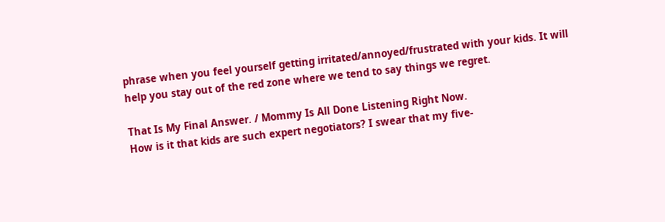phrase when you feel yourself getting irritated/annoyed/frustrated with your kids. It will help you stay out of the red zone where we tend to say things we regret.

That Is My Final Answer. / Mommy Is All Done Listening Right Now.
How is it that kids are such expert negotiators? I swear that my five-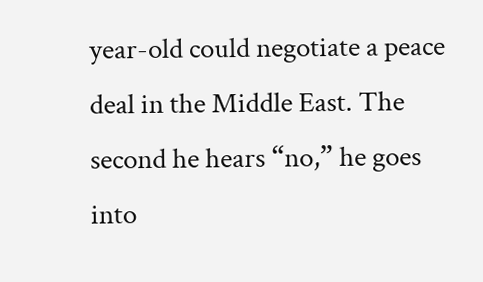year-old could negotiate a peace deal in the Middle East. The second he hears “no,” he goes into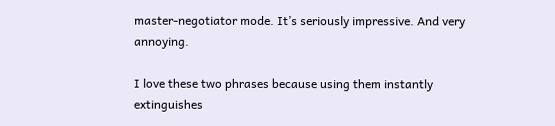master-negotiator mode. It’s seriously impressive. And very annoying.

I love these two phrases because using them instantly extinguishes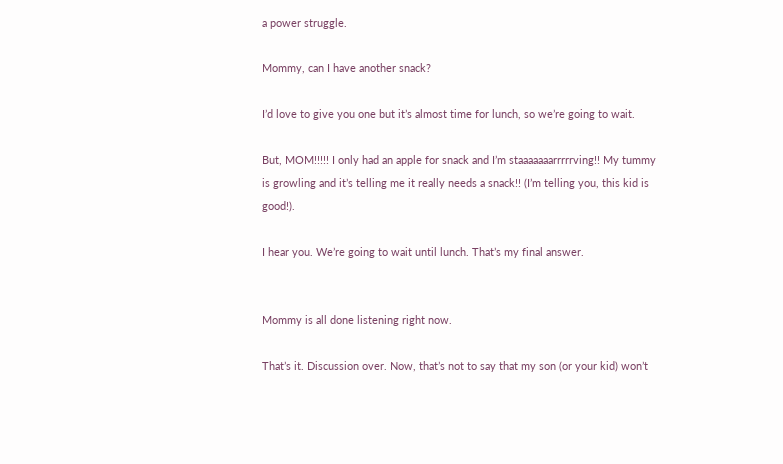a power struggle.

Mommy, can I have another snack?

I’d love to give you one but it’s almost time for lunch, so we’re going to wait.

But, MOM!!!!! I only had an apple for snack and I’m staaaaaaarrrrrving!! My tummy is growling and it’s telling me it really needs a snack!! (I’m telling you, this kid is good!).

I hear you. We’re going to wait until lunch. That’s my final answer.


Mommy is all done listening right now.

That’s it. Discussion over. Now, that’s not to say that my son (or your kid) won’t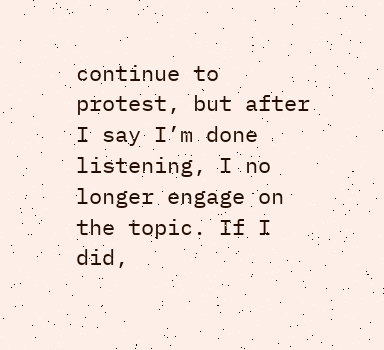continue to protest, but after I say I’m done listening, I no longer engage on the topic. If I did,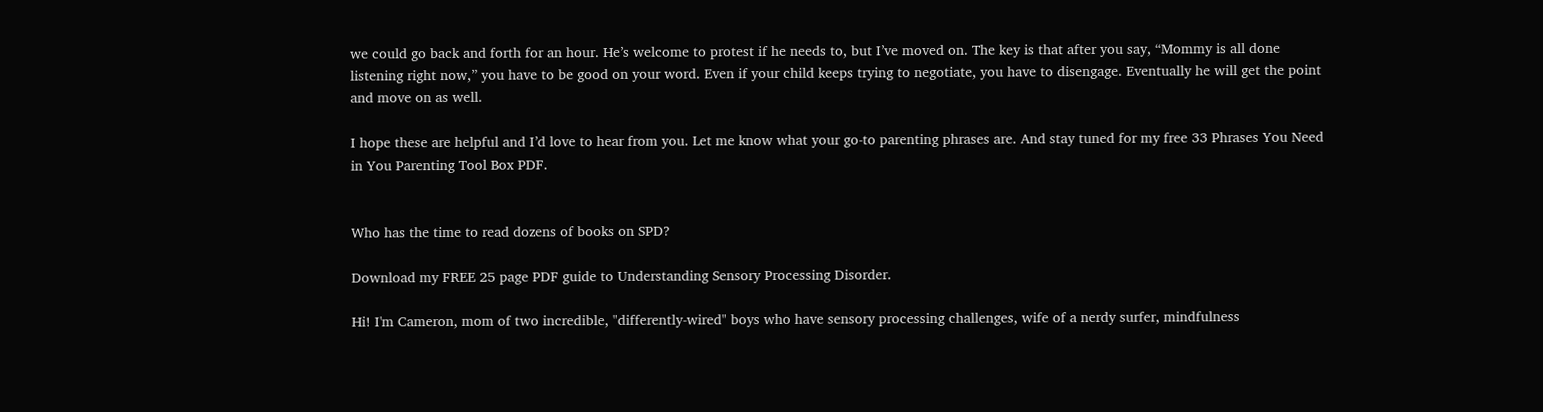we could go back and forth for an hour. He’s welcome to protest if he needs to, but I’ve moved on. The key is that after you say, “Mommy is all done listening right now,” you have to be good on your word. Even if your child keeps trying to negotiate, you have to disengage. Eventually he will get the point and move on as well.

I hope these are helpful and I’d love to hear from you. Let me know what your go-to parenting phrases are. And stay tuned for my free 33 Phrases You Need in You Parenting Tool Box PDF.


Who has the time to read dozens of books on SPD?

Download my FREE 25 page PDF guide to Understanding Sensory Processing Disorder.

Hi! I'm Cameron, mom of two incredible, "differently-wired" boys who have sensory processing challenges, wife of a nerdy surfer, mindfulness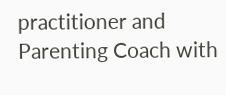practitioner and Parenting Coach with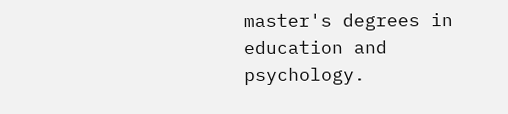master's degrees in education and psychology.